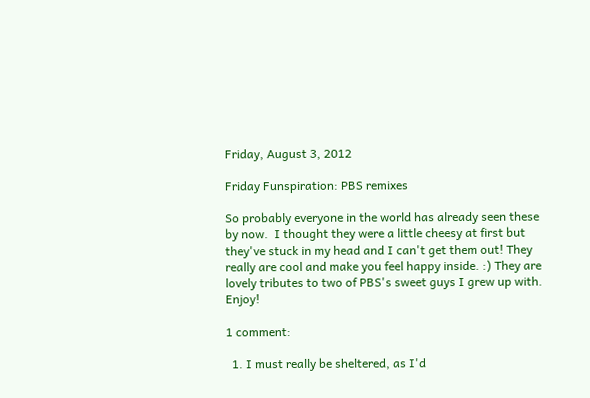Friday, August 3, 2012

Friday Funspiration: PBS remixes

So probably everyone in the world has already seen these by now.  I thought they were a little cheesy at first but they've stuck in my head and I can't get them out! They really are cool and make you feel happy inside. :) They are lovely tributes to two of PBS's sweet guys I grew up with. Enjoy!

1 comment:

  1. I must really be sheltered, as I'd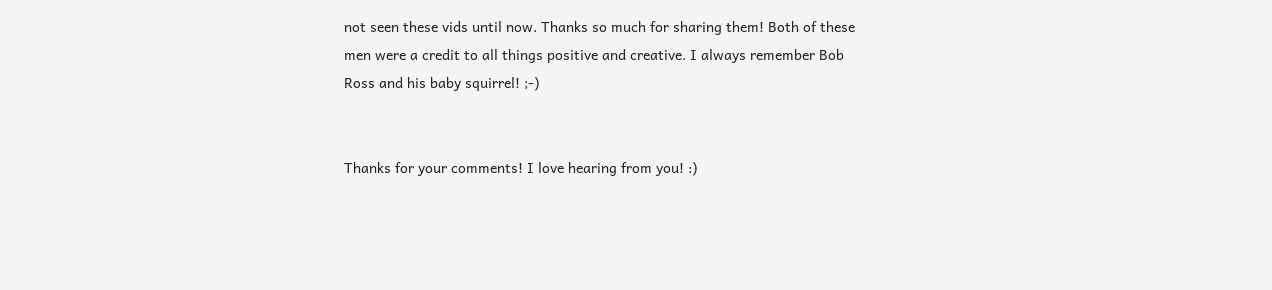not seen these vids until now. Thanks so much for sharing them! Both of these men were a credit to all things positive and creative. I always remember Bob Ross and his baby squirrel! ;-)


Thanks for your comments! I love hearing from you! :)